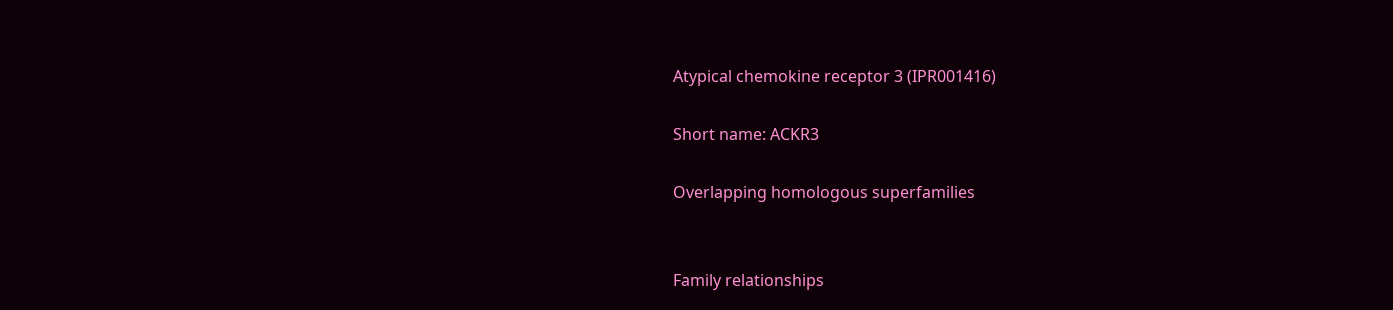Atypical chemokine receptor 3 (IPR001416)

Short name: ACKR3

Overlapping homologous superfamilies


Family relationships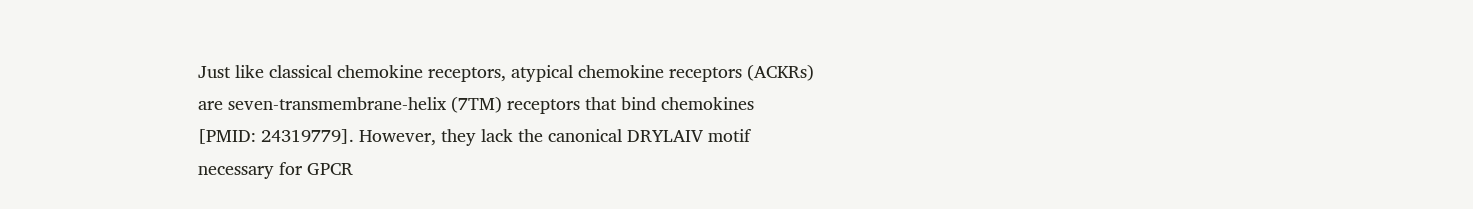Just like classical chemokine receptors, atypical chemokine receptors (ACKRs) are seven-transmembrane-helix (7TM) receptors that bind chemokines [PMID: 24319779]. However, they lack the canonical DRYLAIV motif necessary for GPCR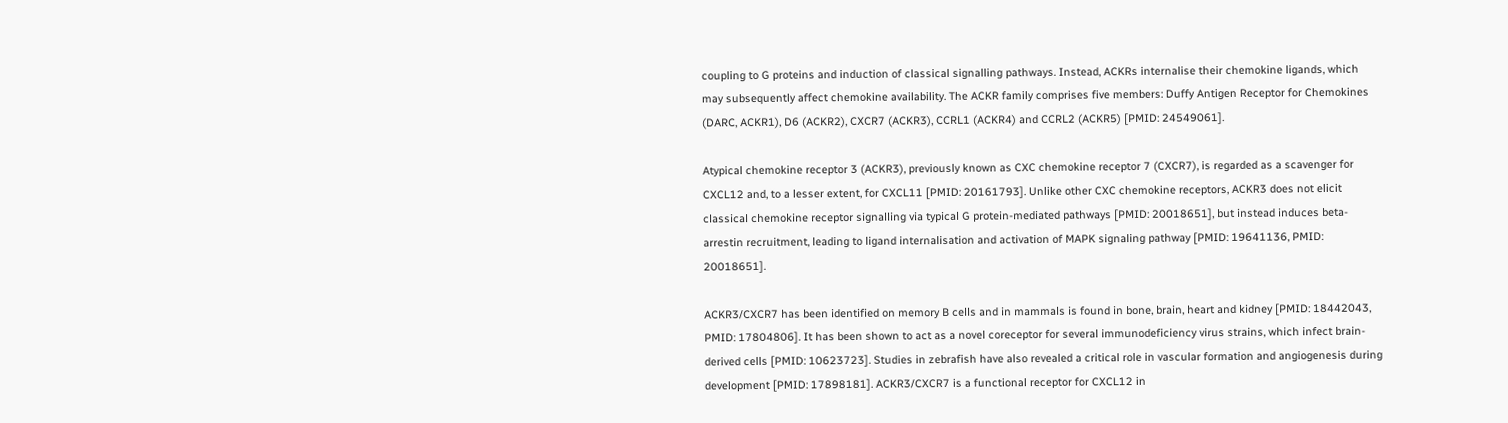coupling to G proteins and induction of classical signalling pathways. Instead, ACKRs internalise their chemokine ligands, which may subsequently affect chemokine availability. The ACKR family comprises five members: Duffy Antigen Receptor for Chemokines (DARC, ACKR1), D6 (ACKR2), CXCR7 (ACKR3), CCRL1 (ACKR4) and CCRL2 (ACKR5) [PMID: 24549061].

Atypical chemokine receptor 3 (ACKR3), previously known as CXC chemokine receptor 7 (CXCR7), is regarded as a scavenger for CXCL12 and, to a lesser extent, for CXCL11 [PMID: 20161793]. Unlike other CXC chemokine receptors, ACKR3 does not elicit classical chemokine receptor signalling via typical G protein-mediated pathways [PMID: 20018651], but instead induces beta-arrestin recruitment, leading to ligand internalisation and activation of MAPK signaling pathway [PMID: 19641136, PMID: 20018651].

ACKR3/CXCR7 has been identified on memory B cells and in mammals is found in bone, brain, heart and kidney [PMID: 18442043, PMID: 17804806]. It has been shown to act as a novel coreceptor for several immunodeficiency virus strains, which infect brain-derived cells [PMID: 10623723]. Studies in zebrafish have also revealed a critical role in vascular formation and angiogenesis during development [PMID: 17898181]. ACKR3/CXCR7 is a functional receptor for CXCL12 in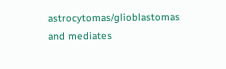astrocytomas/glioblastomas and mediates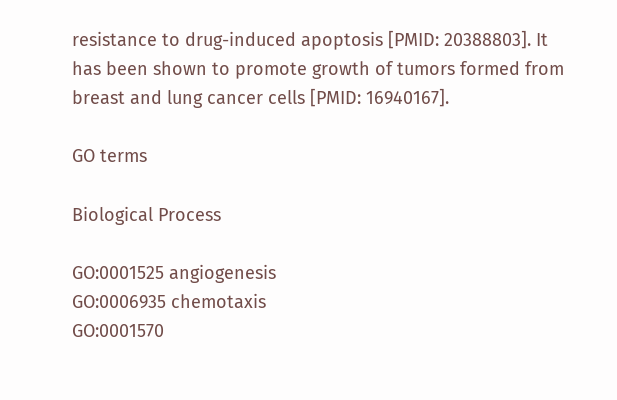resistance to drug-induced apoptosis [PMID: 20388803]. It has been shown to promote growth of tumors formed from breast and lung cancer cells [PMID: 16940167].

GO terms

Biological Process

GO:0001525 angiogenesis
GO:0006935 chemotaxis
GO:0001570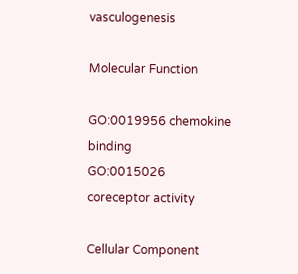vasculogenesis

Molecular Function

GO:0019956 chemokine binding
GO:0015026 coreceptor activity

Cellular Component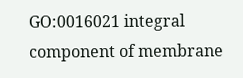GO:0016021 integral component of membrane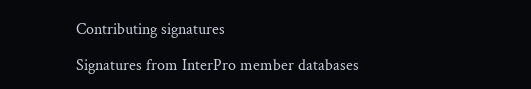Contributing signatures

Signatures from InterPro member databases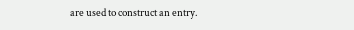are used to construct an entry.